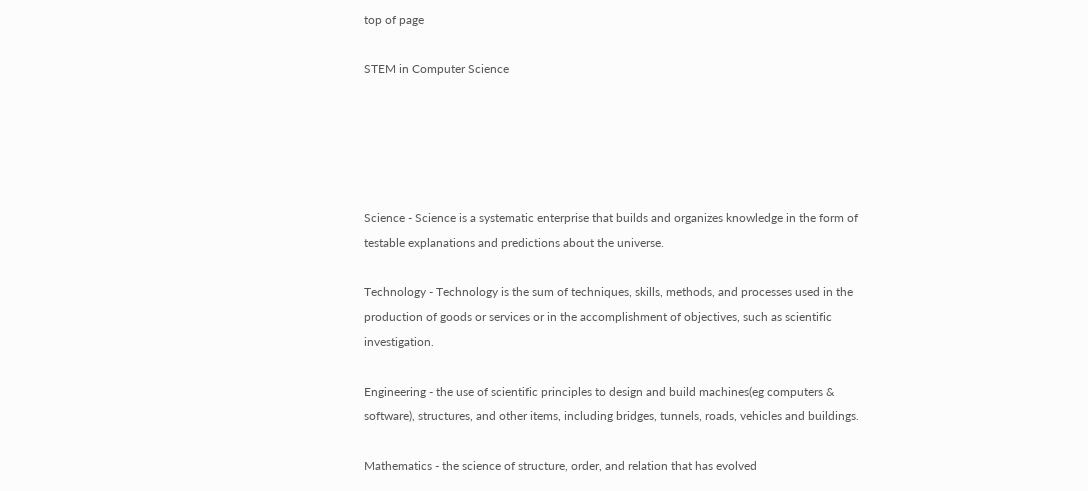top of page

STEM in Computer Science





Science - Science is a systematic enterprise that builds and organizes knowledge in the form of testable explanations and predictions about the universe.

Technology - Technology is the sum of techniques, skills, methods, and processes used in the production of goods or services or in the accomplishment of objectives, such as scientific investigation.

Engineering - the use of scientific principles to design and build machines(eg computers & software), structures, and other items, including bridges, tunnels, roads, vehicles and buildings.

Mathematics - the science of structure, order, and relation that has evolved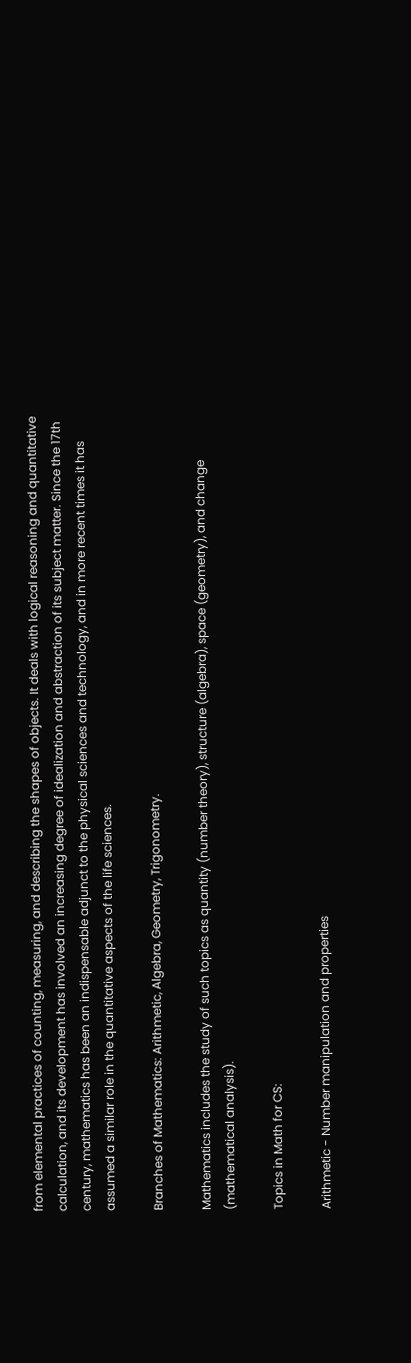from elemental practices of counting, measuring, and describing the shapes of objects. It deals with logical reasoning and quantitative calculation, and its development has involved an increasing degree of idealization and abstraction of its subject matter. Since the 17th century, mathematics has been an indispensable adjunct to the physical sciences and technology, and in more recent times it has assumed a similar role in the quantitative aspects of the life sciences.

Branches of Mathematics: Arithmetic, Algebra, Geometry, Trigonometry.

Mathematics includes the study of such topics as quantity (number theory), structure (algebra), space (geometry), and change (mathematical analysis).

Topics in Math for CS:

Arithmetic - Number manipulation and properties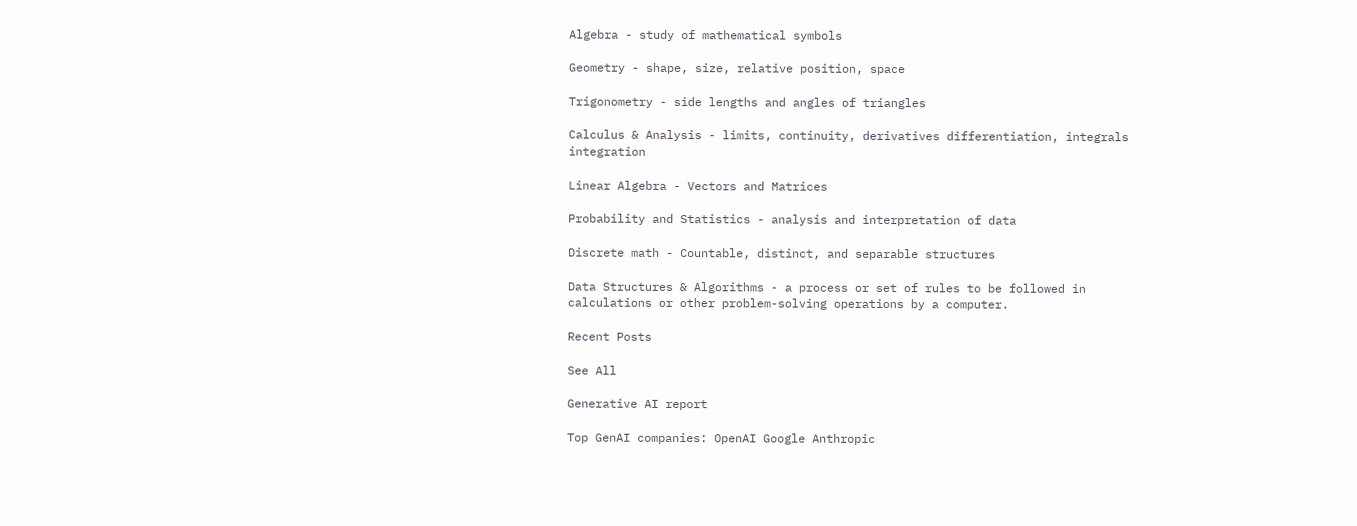Algebra - study of mathematical symbols

Geometry - shape, size, relative position, space

Trigonometry - side lengths and angles of triangles

Calculus & Analysis - limits, continuity, derivatives differentiation, integrals integration

Linear Algebra - Vectors and Matrices

Probability and Statistics - analysis and interpretation of data

Discrete math - Countable, distinct, and separable structures

Data Structures & Algorithms - a process or set of rules to be followed in calculations or other problem-solving operations by a computer.

Recent Posts

See All

Generative AI report

Top GenAI companies: OpenAI Google Anthropic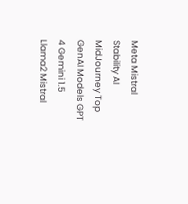Meta Mistral Stability AI MidJourney Top GenAI Models GPT 4 Gemini 1.5 Llama2 Mistral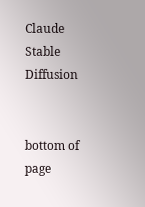Claude Stable Diffusion


bottom of page